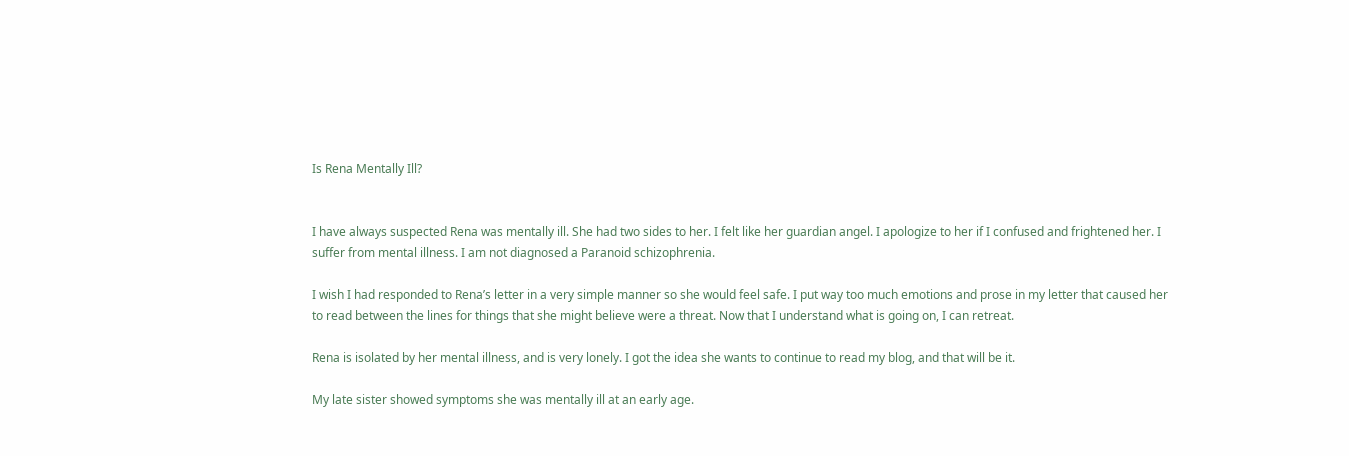Is Rena Mentally Ill?


I have always suspected Rena was mentally ill. She had two sides to her. I felt like her guardian angel. I apologize to her if I confused and frightened her. I suffer from mental illness. I am not diagnosed a Paranoid schizophrenia.

I wish I had responded to Rena’s letter in a very simple manner so she would feel safe. I put way too much emotions and prose in my letter that caused her to read between the lines for things that she might believe were a threat. Now that I understand what is going on, I can retreat.

Rena is isolated by her mental illness, and is very lonely. I got the idea she wants to continue to read my blog, and that will be it.

My late sister showed symptoms she was mentally ill at an early age.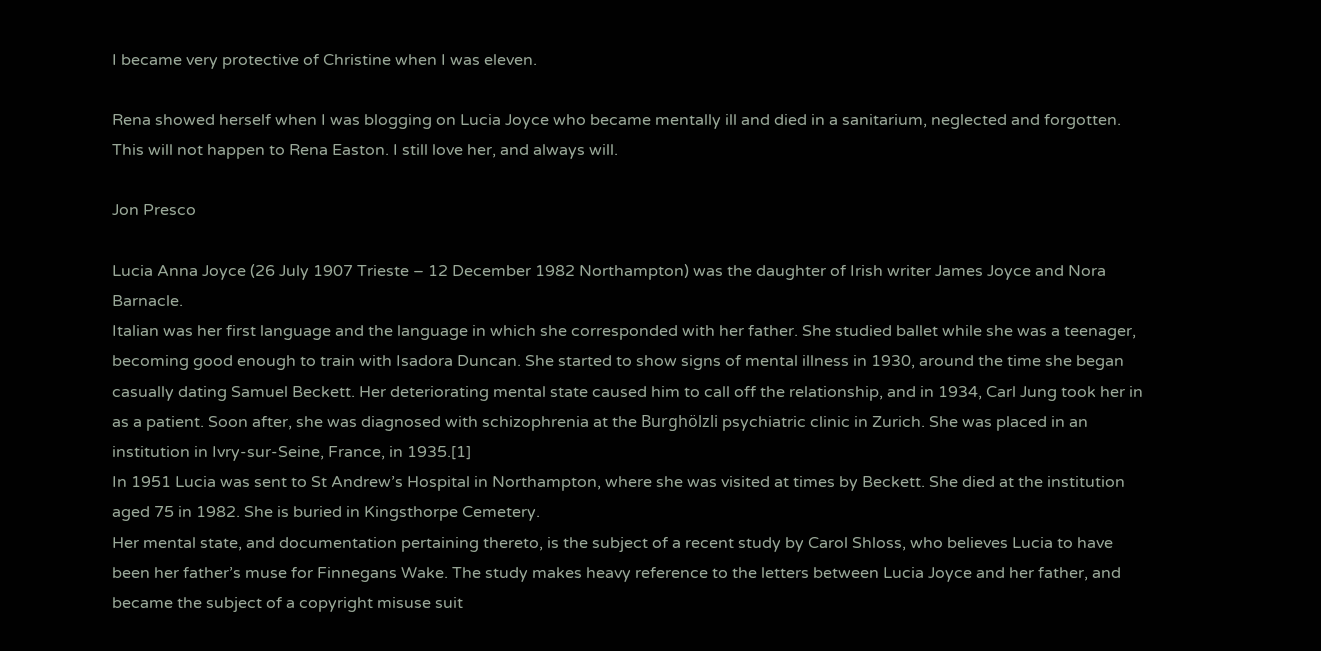I became very protective of Christine when I was eleven.

Rena showed herself when I was blogging on Lucia Joyce who became mentally ill and died in a sanitarium, neglected and forgotten. This will not happen to Rena Easton. I still love her, and always will.

Jon Presco

Lucia Anna Joyce (26 July 1907 Trieste – 12 December 1982 Northampton) was the daughter of Irish writer James Joyce and Nora Barnacle.
Italian was her first language and the language in which she corresponded with her father. She studied ballet while she was a teenager, becoming good enough to train with Isadora Duncan. She started to show signs of mental illness in 1930, around the time she began casually dating Samuel Beckett. Her deteriorating mental state caused him to call off the relationship, and in 1934, Carl Jung took her in as a patient. Soon after, she was diagnosed with schizophrenia at the Burghölzli psychiatric clinic in Zurich. She was placed in an institution in Ivry-sur-Seine, France, in 1935.[1]
In 1951 Lucia was sent to St Andrew’s Hospital in Northampton, where she was visited at times by Beckett. She died at the institution aged 75 in 1982. She is buried in Kingsthorpe Cemetery.
Her mental state, and documentation pertaining thereto, is the subject of a recent study by Carol Shloss, who believes Lucia to have been her father’s muse for Finnegans Wake. The study makes heavy reference to the letters between Lucia Joyce and her father, and became the subject of a copyright misuse suit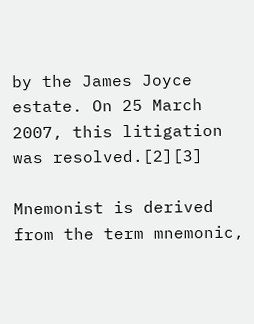by the James Joyce estate. On 25 March 2007, this litigation was resolved.[2][3]

Mnemonist is derived from the term mnemonic,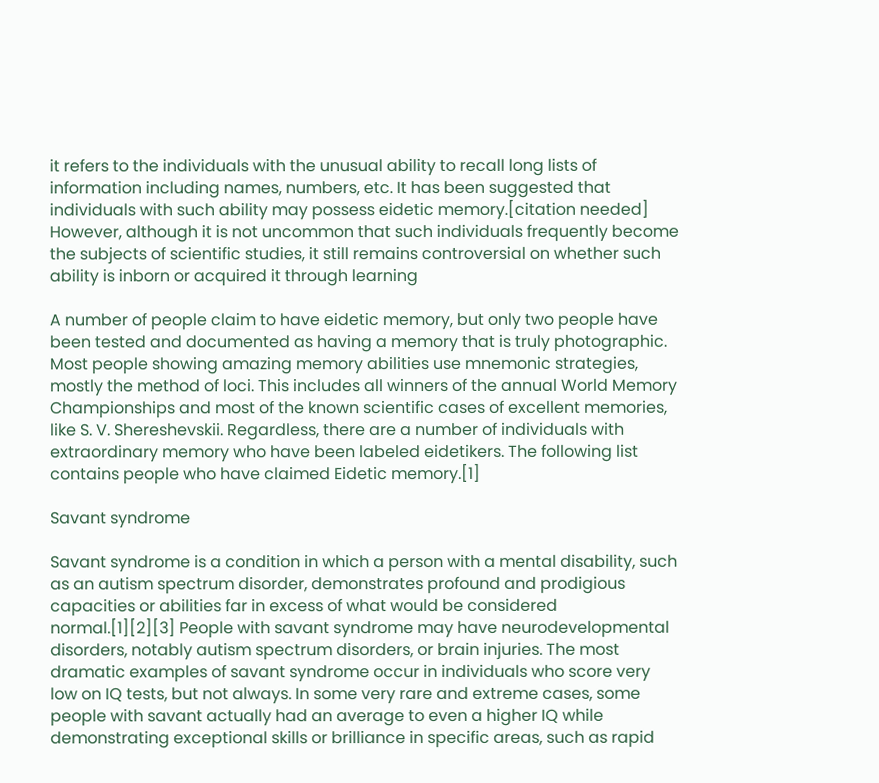it refers to the individuals with the unusual ability to recall long lists of information including names, numbers, etc. It has been suggested that individuals with such ability may possess eidetic memory.[citation needed] However, although it is not uncommon that such individuals frequently become the subjects of scientific studies, it still remains controversial on whether such ability is inborn or acquired it through learning

A number of people claim to have eidetic memory, but only two people have been tested and documented as having a memory that is truly photographic. Most people showing amazing memory abilities use mnemonic strategies, mostly the method of loci. This includes all winners of the annual World Memory Championships and most of the known scientific cases of excellent memories, like S. V. Shereshevskii. Regardless, there are a number of individuals with extraordinary memory who have been labeled eidetikers. The following list contains people who have claimed Eidetic memory.[1]

Savant syndrome

Savant syndrome is a condition in which a person with a mental disability, such as an autism spectrum disorder, demonstrates profound and prodigious capacities or abilities far in excess of what would be considered normal.[1][2][3] People with savant syndrome may have neurodevelopmental disorders, notably autism spectrum disorders, or brain injuries. The most dramatic examples of savant syndrome occur in individuals who score very low on IQ tests, but not always. In some very rare and extreme cases, some people with savant actually had an average to even a higher IQ while demonstrating exceptional skills or brilliance in specific areas, such as rapid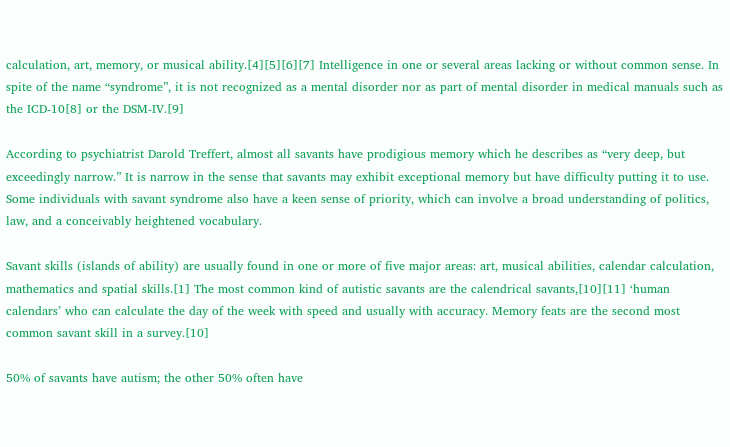calculation, art, memory, or musical ability.[4][5][6][7] Intelligence in one or several areas lacking or without common sense. In spite of the name “syndrome”, it is not recognized as a mental disorder nor as part of mental disorder in medical manuals such as the ICD-10[8] or the DSM-IV.[9]

According to psychiatrist Darold Treffert, almost all savants have prodigious memory which he describes as “very deep, but exceedingly narrow.” It is narrow in the sense that savants may exhibit exceptional memory but have difficulty putting it to use. Some individuals with savant syndrome also have a keen sense of priority, which can involve a broad understanding of politics, law, and a conceivably heightened vocabulary.

Savant skills (islands of ability) are usually found in one or more of five major areas: art, musical abilities, calendar calculation, mathematics and spatial skills.[1] The most common kind of autistic savants are the calendrical savants,[10][11] ‘human calendars’ who can calculate the day of the week with speed and usually with accuracy. Memory feats are the second most common savant skill in a survey.[10]

50% of savants have autism; the other 50% often have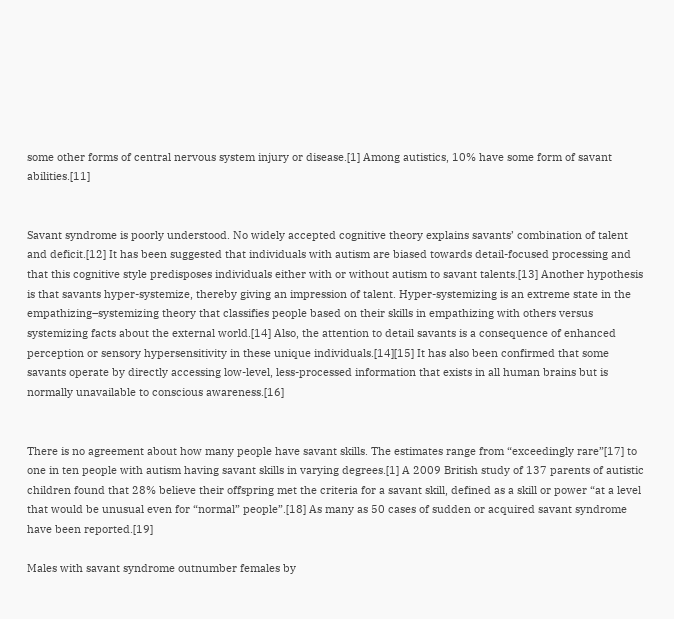some other forms of central nervous system injury or disease.[1] Among autistics, 10% have some form of savant abilities.[11]


Savant syndrome is poorly understood. No widely accepted cognitive theory explains savants’ combination of talent and deficit.[12] It has been suggested that individuals with autism are biased towards detail-focused processing and that this cognitive style predisposes individuals either with or without autism to savant talents.[13] Another hypothesis is that savants hyper-systemize, thereby giving an impression of talent. Hyper-systemizing is an extreme state in the empathizing–systemizing theory that classifies people based on their skills in empathizing with others versus systemizing facts about the external world.[14] Also, the attention to detail savants is a consequence of enhanced perception or sensory hypersensitivity in these unique individuals.[14][15] It has also been confirmed that some savants operate by directly accessing low-level, less-processed information that exists in all human brains but is normally unavailable to conscious awareness.[16]


There is no agreement about how many people have savant skills. The estimates range from “exceedingly rare”[17] to one in ten people with autism having savant skills in varying degrees.[1] A 2009 British study of 137 parents of autistic children found that 28% believe their offspring met the criteria for a savant skill, defined as a skill or power “at a level that would be unusual even for “normal” people”.[18] As many as 50 cases of sudden or acquired savant syndrome have been reported.[19]

Males with savant syndrome outnumber females by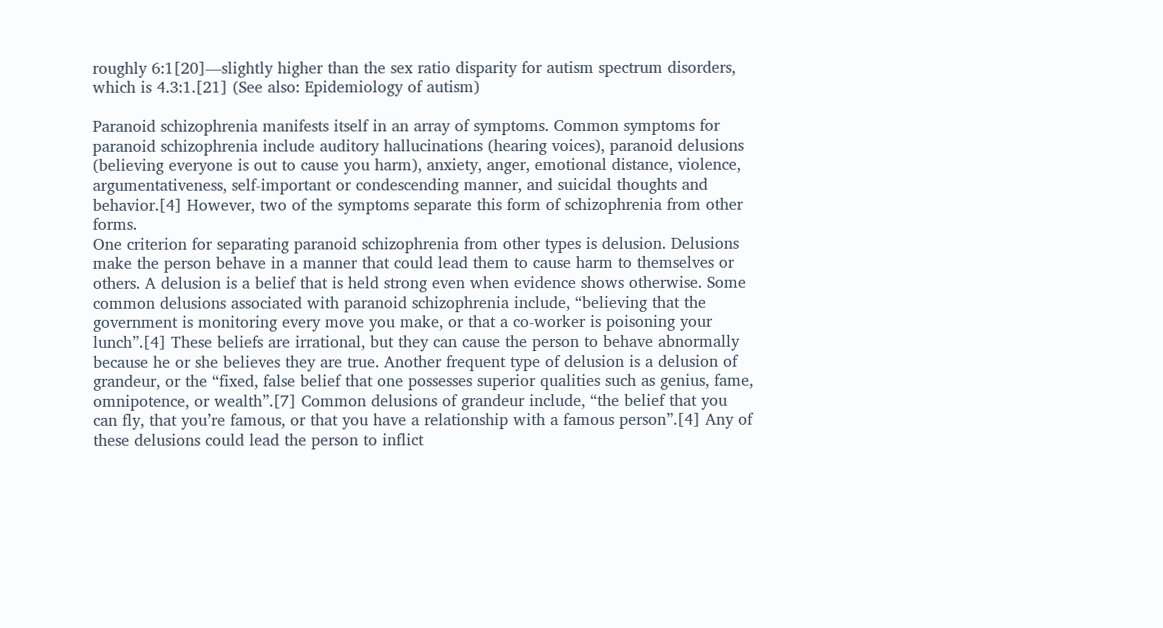roughly 6:1[20]—slightly higher than the sex ratio disparity for autism spectrum disorders, which is 4.3:1.[21] (See also: Epidemiology of autism)

Paranoid schizophrenia manifests itself in an array of symptoms. Common symptoms for paranoid schizophrenia include auditory hallucinations (hearing voices), paranoid delusions (believing everyone is out to cause you harm), anxiety, anger, emotional distance, violence, argumentativeness, self-important or condescending manner, and suicidal thoughts and behavior.[4] However, two of the symptoms separate this form of schizophrenia from other forms.
One criterion for separating paranoid schizophrenia from other types is delusion. Delusions make the person behave in a manner that could lead them to cause harm to themselves or others. A delusion is a belief that is held strong even when evidence shows otherwise. Some common delusions associated with paranoid schizophrenia include, “believing that the government is monitoring every move you make, or that a co-worker is poisoning your lunch”.[4] These beliefs are irrational, but they can cause the person to behave abnormally because he or she believes they are true. Another frequent type of delusion is a delusion of grandeur, or the “fixed, false belief that one possesses superior qualities such as genius, fame, omnipotence, or wealth”.[7] Common delusions of grandeur include, “the belief that you can fly, that you’re famous, or that you have a relationship with a famous person”.[4] Any of these delusions could lead the person to inflict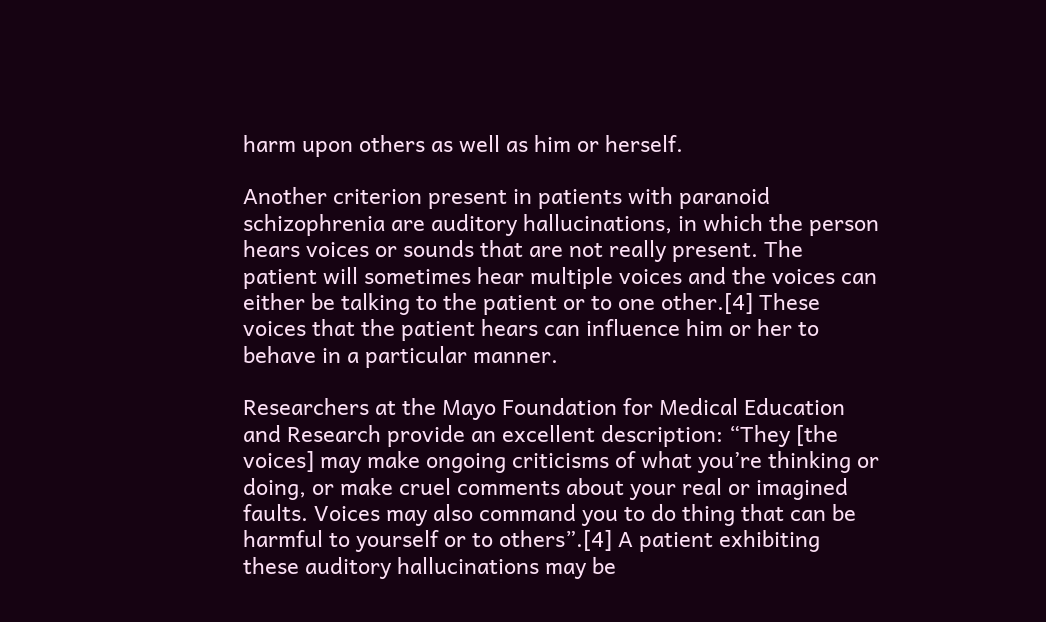harm upon others as well as him or herself.

Another criterion present in patients with paranoid schizophrenia are auditory hallucinations, in which the person hears voices or sounds that are not really present. The patient will sometimes hear multiple voices and the voices can either be talking to the patient or to one other.[4] These voices that the patient hears can influence him or her to behave in a particular manner.

Researchers at the Mayo Foundation for Medical Education and Research provide an excellent description: “They [the voices] may make ongoing criticisms of what you’re thinking or doing, or make cruel comments about your real or imagined faults. Voices may also command you to do thing that can be harmful to yourself or to others”.[4] A patient exhibiting these auditory hallucinations may be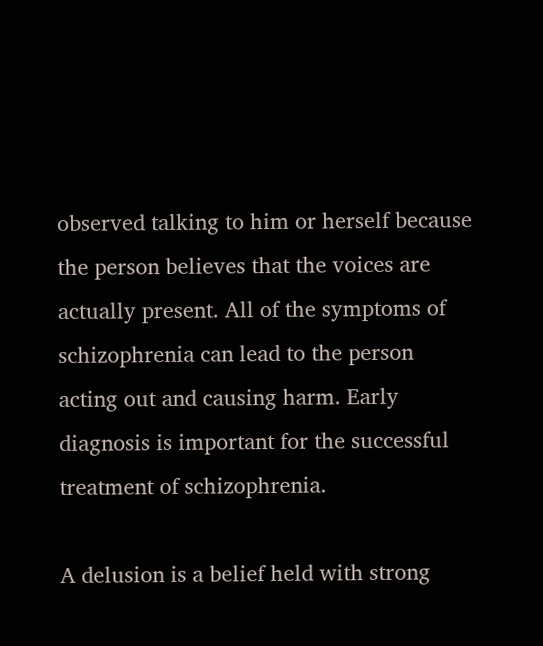observed talking to him or herself because the person believes that the voices are actually present. All of the symptoms of schizophrenia can lead to the person acting out and causing harm. Early diagnosis is important for the successful treatment of schizophrenia.

A delusion is a belief held with strong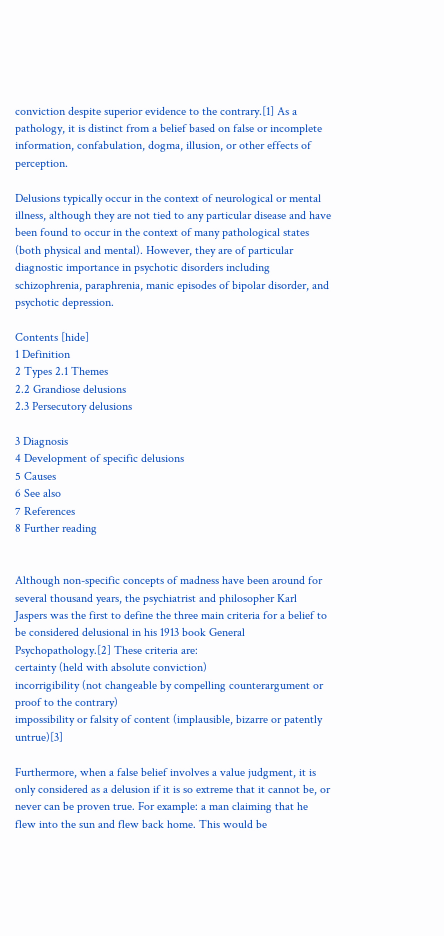conviction despite superior evidence to the contrary.[1] As a pathology, it is distinct from a belief based on false or incomplete information, confabulation, dogma, illusion, or other effects of perception.

Delusions typically occur in the context of neurological or mental illness, although they are not tied to any particular disease and have been found to occur in the context of many pathological states (both physical and mental). However, they are of particular diagnostic importance in psychotic disorders including schizophrenia, paraphrenia, manic episodes of bipolar disorder, and psychotic depression.

Contents [hide]
1 Definition
2 Types 2.1 Themes
2.2 Grandiose delusions
2.3 Persecutory delusions

3 Diagnosis
4 Development of specific delusions
5 Causes
6 See also
7 References
8 Further reading


Although non-specific concepts of madness have been around for several thousand years, the psychiatrist and philosopher Karl Jaspers was the first to define the three main criteria for a belief to be considered delusional in his 1913 book General Psychopathology.[2] These criteria are:
certainty (held with absolute conviction)
incorrigibility (not changeable by compelling counterargument or proof to the contrary)
impossibility or falsity of content (implausible, bizarre or patently untrue)[3]

Furthermore, when a false belief involves a value judgment, it is only considered as a delusion if it is so extreme that it cannot be, or never can be proven true. For example: a man claiming that he flew into the sun and flew back home. This would be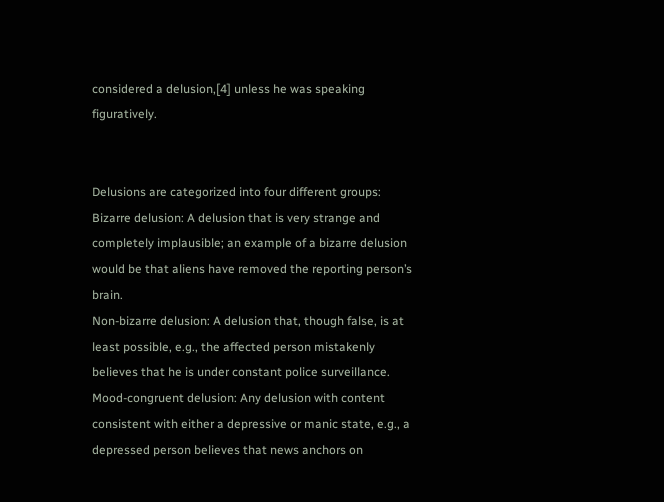considered a delusion,[4] unless he was speaking figuratively.


Delusions are categorized into four different groups:
Bizarre delusion: A delusion that is very strange and completely implausible; an example of a bizarre delusion would be that aliens have removed the reporting person’s brain.
Non-bizarre delusion: A delusion that, though false, is at least possible, e.g., the affected person mistakenly believes that he is under constant police surveillance.
Mood-congruent delusion: Any delusion with content consistent with either a depressive or manic state, e.g., a depressed person believes that news anchors on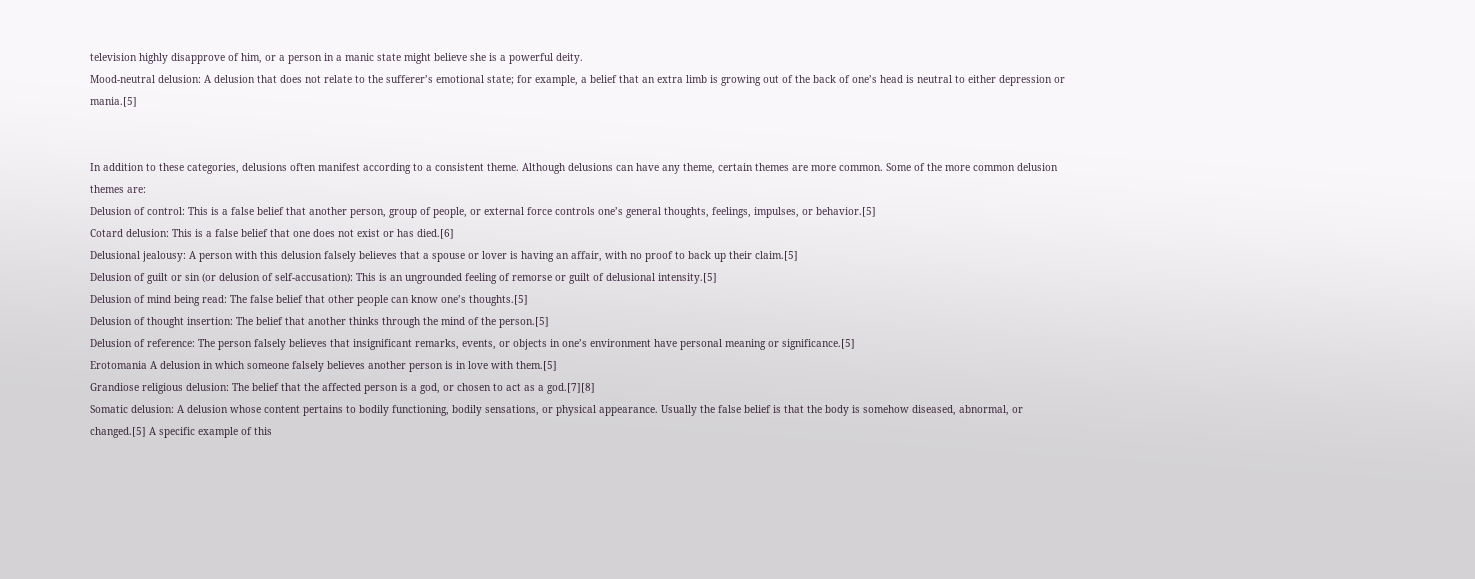television highly disapprove of him, or a person in a manic state might believe she is a powerful deity.
Mood-neutral delusion: A delusion that does not relate to the sufferer’s emotional state; for example, a belief that an extra limb is growing out of the back of one’s head is neutral to either depression or mania.[5]


In addition to these categories, delusions often manifest according to a consistent theme. Although delusions can have any theme, certain themes are more common. Some of the more common delusion themes are:
Delusion of control: This is a false belief that another person, group of people, or external force controls one’s general thoughts, feelings, impulses, or behavior.[5]
Cotard delusion: This is a false belief that one does not exist or has died.[6]
Delusional jealousy: A person with this delusion falsely believes that a spouse or lover is having an affair, with no proof to back up their claim.[5]
Delusion of guilt or sin (or delusion of self-accusation): This is an ungrounded feeling of remorse or guilt of delusional intensity.[5]
Delusion of mind being read: The false belief that other people can know one’s thoughts.[5]
Delusion of thought insertion: The belief that another thinks through the mind of the person.[5]
Delusion of reference: The person falsely believes that insignificant remarks, events, or objects in one’s environment have personal meaning or significance.[5]
Erotomania A delusion in which someone falsely believes another person is in love with them.[5]
Grandiose religious delusion: The belief that the affected person is a god, or chosen to act as a god.[7][8]
Somatic delusion: A delusion whose content pertains to bodily functioning, bodily sensations, or physical appearance. Usually the false belief is that the body is somehow diseased, abnormal, or changed.[5] A specific example of this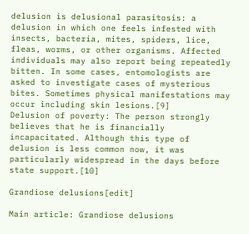delusion is delusional parasitosis: a delusion in which one feels infested with insects, bacteria, mites, spiders, lice, fleas, worms, or other organisms. Affected individuals may also report being repeatedly bitten. In some cases, entomologists are asked to investigate cases of mysterious bites. Sometimes physical manifestations may occur including skin lesions.[9]
Delusion of poverty: The person strongly believes that he is financially incapacitated. Although this type of delusion is less common now, it was particularly widespread in the days before state support.[10]

Grandiose delusions[edit]

Main article: Grandiose delusions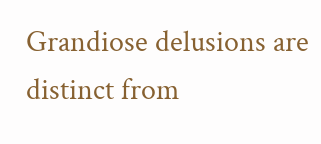Grandiose delusions are distinct from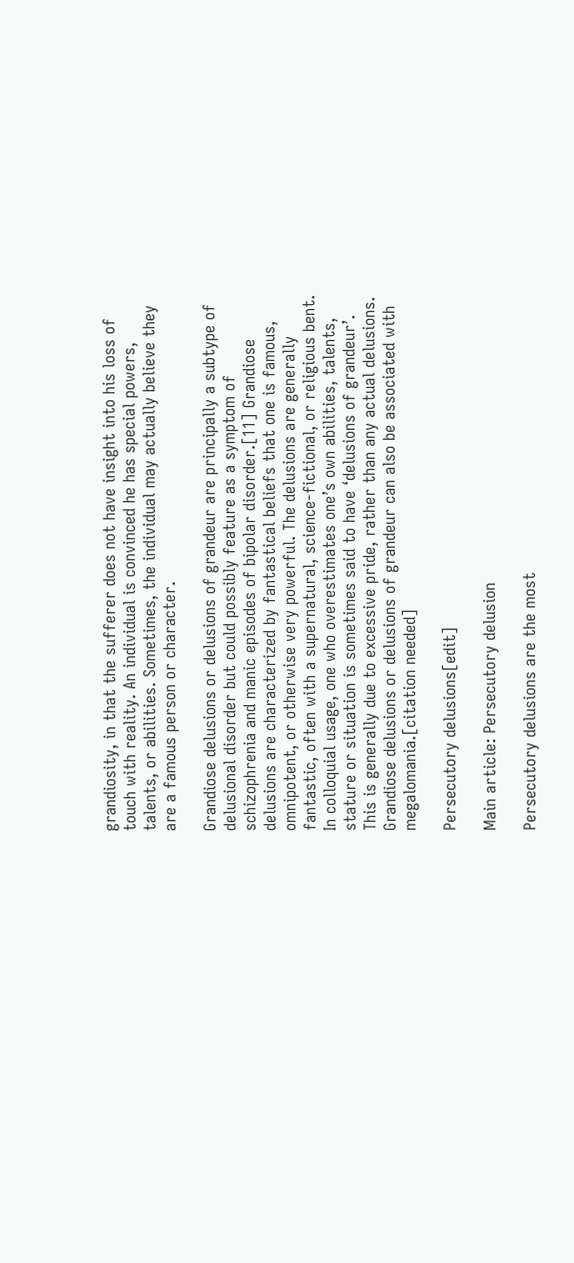grandiosity, in that the sufferer does not have insight into his loss of touch with reality. An individual is convinced he has special powers, talents, or abilities. Sometimes, the individual may actually believe they are a famous person or character.

Grandiose delusions or delusions of grandeur are principally a subtype of delusional disorder but could possibly feature as a symptom of schizophrenia and manic episodes of bipolar disorder.[11] Grandiose delusions are characterized by fantastical beliefs that one is famous, omnipotent, or otherwise very powerful. The delusions are generally fantastic, often with a supernatural, science-fictional, or religious bent. In colloquial usage, one who overestimates one’s own abilities, talents, stature or situation is sometimes said to have ‘delusions of grandeur’. This is generally due to excessive pride, rather than any actual delusions. Grandiose delusions or delusions of grandeur can also be associated with megalomania.[citation needed]

Persecutory delusions[edit]

Main article: Persecutory delusion

Persecutory delusions are the most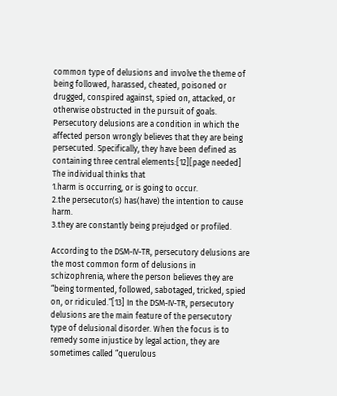common type of delusions and involve the theme of being followed, harassed, cheated, poisoned or drugged, conspired against, spied on, attacked, or otherwise obstructed in the pursuit of goals. Persecutory delusions are a condition in which the affected person wrongly believes that they are being persecuted. Specifically, they have been defined as containing three central elements:[12][page needed] The individual thinks that
1.harm is occurring, or is going to occur.
2.the persecutor(s) has(have) the intention to cause harm.
3.they are constantly being prejudged or profiled.

According to the DSM-IV-TR, persecutory delusions are the most common form of delusions in schizophrenia, where the person believes they are “being tormented, followed, sabotaged, tricked, spied on, or ridiculed.”[13] In the DSM-IV-TR, persecutory delusions are the main feature of the persecutory type of delusional disorder. When the focus is to remedy some injustice by legal action, they are sometimes called “querulous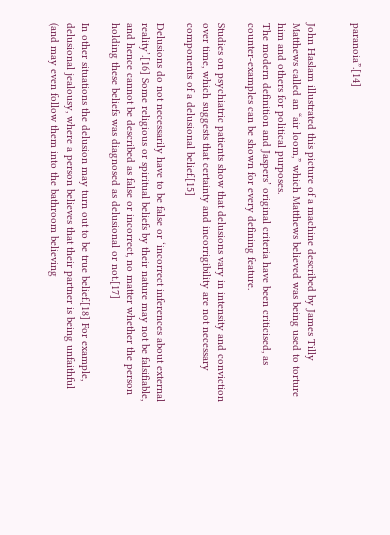paranoia”.[14]


John Haslam illustrated this picture of a machine described by James Tilly Matthews called an “air loom,” which Matthews believed was being used to torture him and others for political purposes.
The modern definition and Jaspers’ original criteria have been criticised, as counter-examples can be shown for every defining feature.

Studies on psychiatric patients show that delusions vary in intensity and conviction over time, which suggests that certainty and incorrigibility are not necessary components of a delusional belief.[15]

Delusions do not necessarily have to be false or ‘incorrect inferences about external reality’.[16] Some religious or spiritual beliefs by their nature may not be falsifiable, and hence cannot be described as false or incorrect, no matter whether the person holding these beliefs was diagnosed as delusional or not.[17]

In other situations the delusion may turn out to be true belief.[18] For example, delusional jealousy, where a person believes that their partner is being unfaithful (and may even follow them into the bathroom believing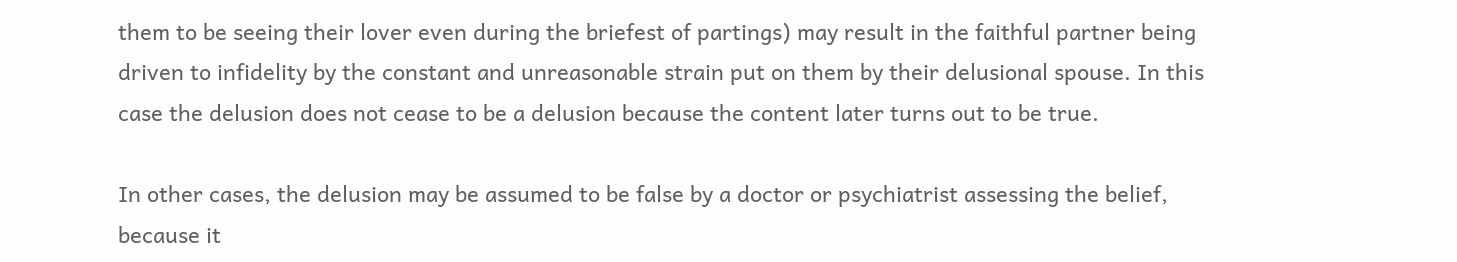them to be seeing their lover even during the briefest of partings) may result in the faithful partner being driven to infidelity by the constant and unreasonable strain put on them by their delusional spouse. In this case the delusion does not cease to be a delusion because the content later turns out to be true.

In other cases, the delusion may be assumed to be false by a doctor or psychiatrist assessing the belief, because it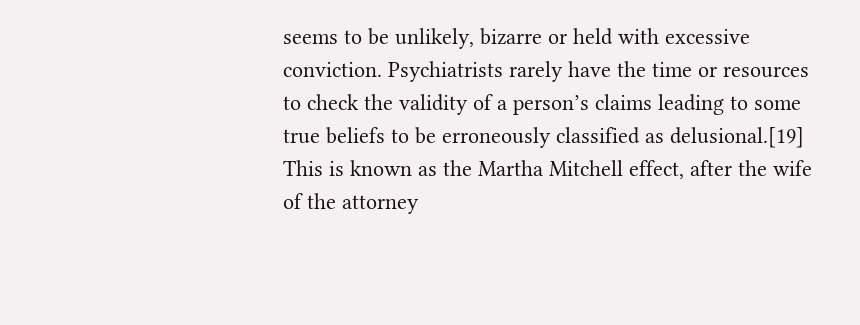seems to be unlikely, bizarre or held with excessive conviction. Psychiatrists rarely have the time or resources to check the validity of a person’s claims leading to some true beliefs to be erroneously classified as delusional.[19] This is known as the Martha Mitchell effect, after the wife of the attorney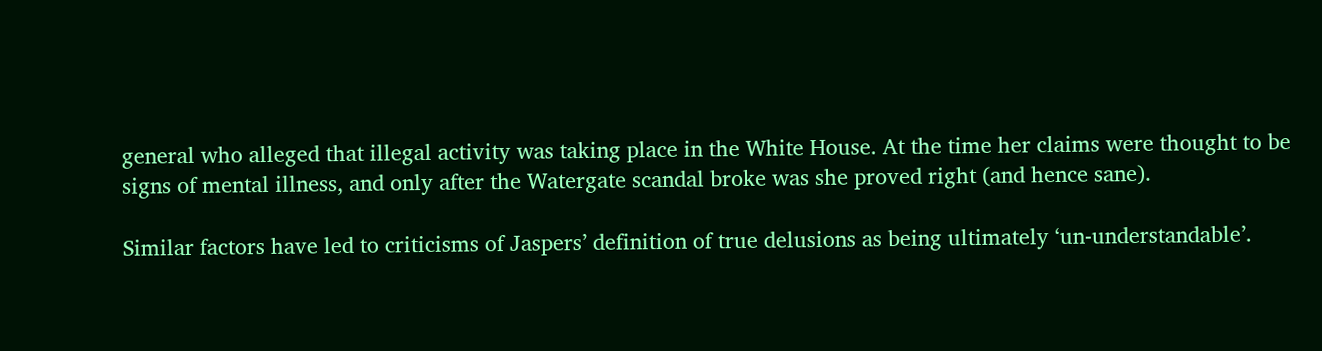general who alleged that illegal activity was taking place in the White House. At the time her claims were thought to be signs of mental illness, and only after the Watergate scandal broke was she proved right (and hence sane).

Similar factors have led to criticisms of Jaspers’ definition of true delusions as being ultimately ‘un-understandable’.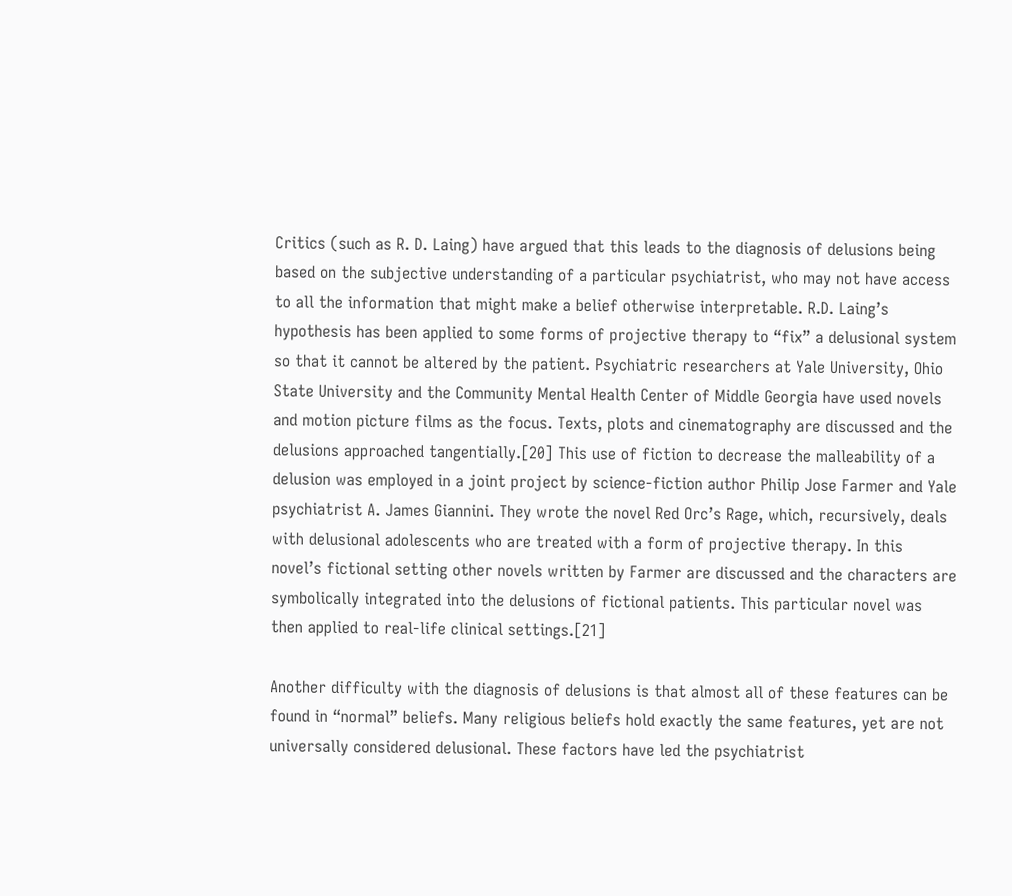Critics (such as R. D. Laing) have argued that this leads to the diagnosis of delusions being based on the subjective understanding of a particular psychiatrist, who may not have access to all the information that might make a belief otherwise interpretable. R.D. Laing’s hypothesis has been applied to some forms of projective therapy to “fix” a delusional system so that it cannot be altered by the patient. Psychiatric researchers at Yale University, Ohio State University and the Community Mental Health Center of Middle Georgia have used novels and motion picture films as the focus. Texts, plots and cinematography are discussed and the delusions approached tangentially.[20] This use of fiction to decrease the malleability of a delusion was employed in a joint project by science-fiction author Philip Jose Farmer and Yale psychiatrist A. James Giannini. They wrote the novel Red Orc’s Rage, which, recursively, deals with delusional adolescents who are treated with a form of projective therapy. In this novel’s fictional setting other novels written by Farmer are discussed and the characters are symbolically integrated into the delusions of fictional patients. This particular novel was then applied to real-life clinical settings.[21]

Another difficulty with the diagnosis of delusions is that almost all of these features can be found in “normal” beliefs. Many religious beliefs hold exactly the same features, yet are not universally considered delusional. These factors have led the psychiatrist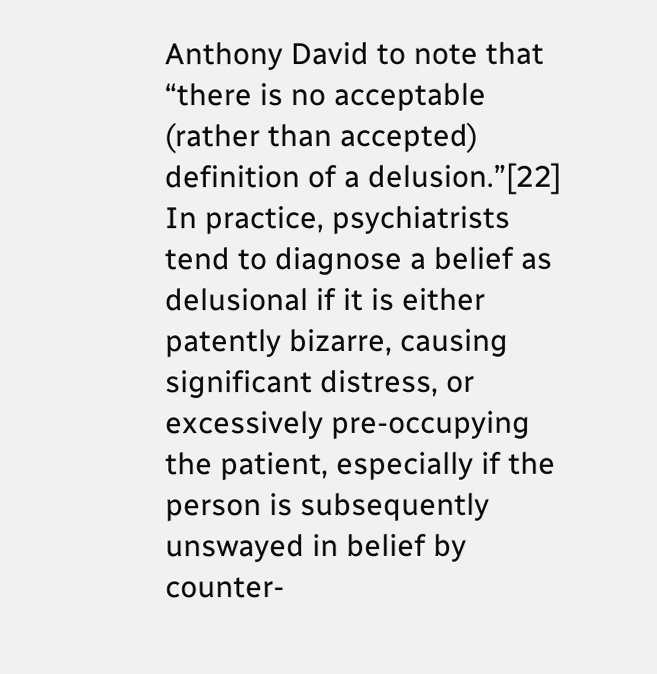Anthony David to note that “there is no acceptable (rather than accepted) definition of a delusion.”[22] In practice, psychiatrists tend to diagnose a belief as delusional if it is either patently bizarre, causing significant distress, or excessively pre-occupying the patient, especially if the person is subsequently unswayed in belief by counter-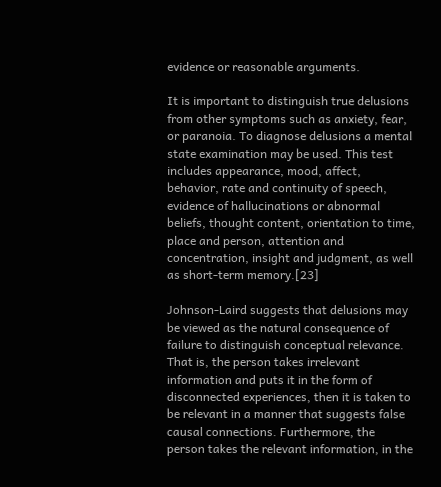evidence or reasonable arguments.

It is important to distinguish true delusions from other symptoms such as anxiety, fear, or paranoia. To diagnose delusions a mental state examination may be used. This test includes appearance, mood, affect, behavior, rate and continuity of speech, evidence of hallucinations or abnormal beliefs, thought content, orientation to time, place and person, attention and concentration, insight and judgment, as well as short-term memory.[23]

Johnson-Laird suggests that delusions may be viewed as the natural consequence of failure to distinguish conceptual relevance. That is, the person takes irrelevant information and puts it in the form of disconnected experiences, then it is taken to be relevant in a manner that suggests false causal connections. Furthermore, the person takes the relevant information, in the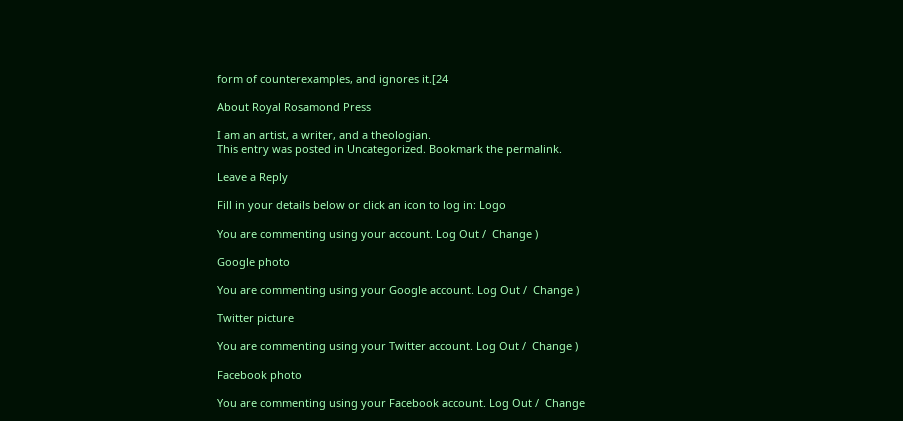form of counterexamples, and ignores it.[24

About Royal Rosamond Press

I am an artist, a writer, and a theologian.
This entry was posted in Uncategorized. Bookmark the permalink.

Leave a Reply

Fill in your details below or click an icon to log in: Logo

You are commenting using your account. Log Out /  Change )

Google photo

You are commenting using your Google account. Log Out /  Change )

Twitter picture

You are commenting using your Twitter account. Log Out /  Change )

Facebook photo

You are commenting using your Facebook account. Log Out /  Change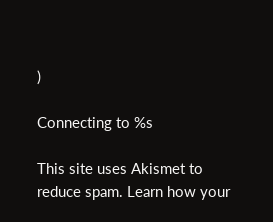)

Connecting to %s

This site uses Akismet to reduce spam. Learn how your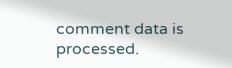comment data is processed.